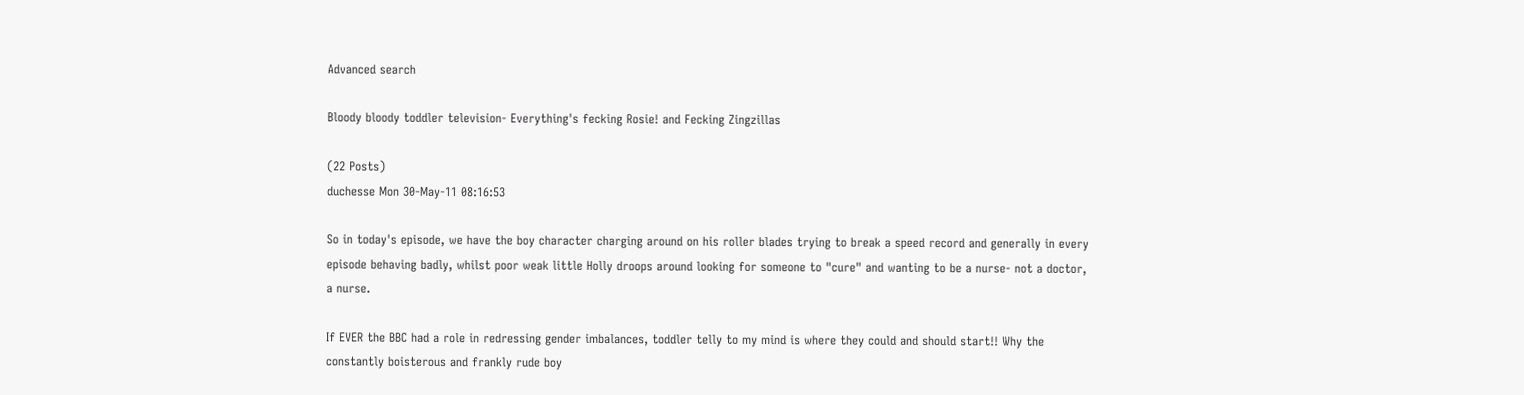Advanced search

Bloody bloody toddler television- Everything's fecking Rosie! and Fecking Zingzillas

(22 Posts)
duchesse Mon 30-May-11 08:16:53

So in today's episode, we have the boy character charging around on his roller blades trying to break a speed record and generally in every episode behaving badly, whilst poor weak little Holly droops around looking for someone to "cure" and wanting to be a nurse- not a doctor, a nurse.

If EVER the BBC had a role in redressing gender imbalances, toddler telly to my mind is where they could and should start!! Why the constantly boisterous and frankly rude boy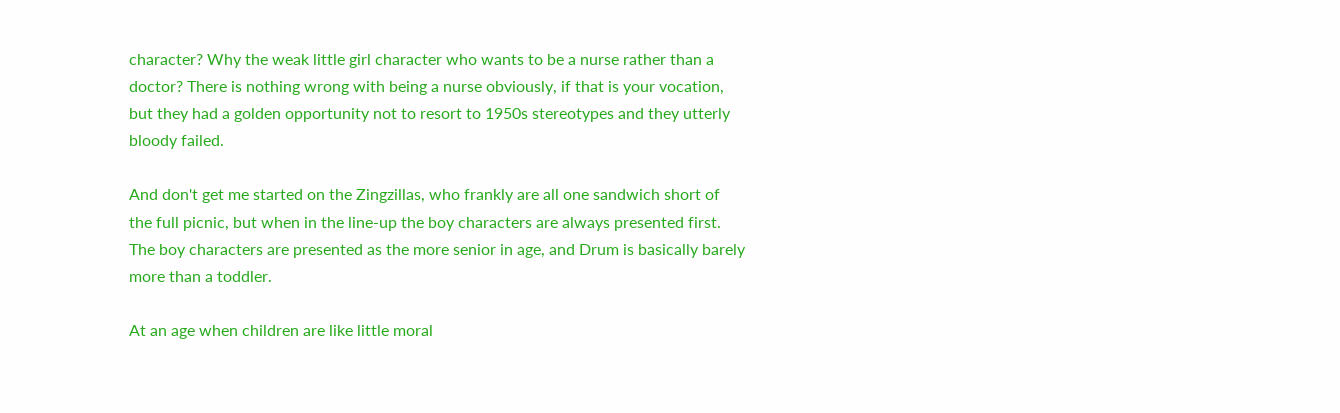character? Why the weak little girl character who wants to be a nurse rather than a doctor? There is nothing wrong with being a nurse obviously, if that is your vocation, but they had a golden opportunity not to resort to 1950s stereotypes and they utterly bloody failed.

And don't get me started on the Zingzillas, who frankly are all one sandwich short of the full picnic, but when in the line-up the boy characters are always presented first. The boy characters are presented as the more senior in age, and Drum is basically barely more than a toddler.

At an age when children are like little moral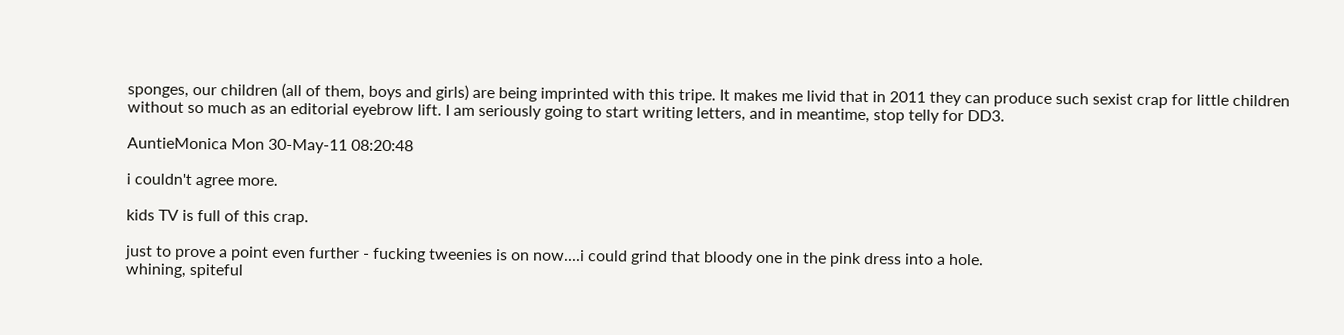sponges, our children (all of them, boys and girls) are being imprinted with this tripe. It makes me livid that in 2011 they can produce such sexist crap for little children without so much as an editorial eyebrow lift. I am seriously going to start writing letters, and in meantime, stop telly for DD3.

AuntieMonica Mon 30-May-11 08:20:48

i couldn't agree more.

kids TV is full of this crap.

just to prove a point even further - fucking tweenies is on now....i could grind that bloody one in the pink dress into a hole.
whining, spiteful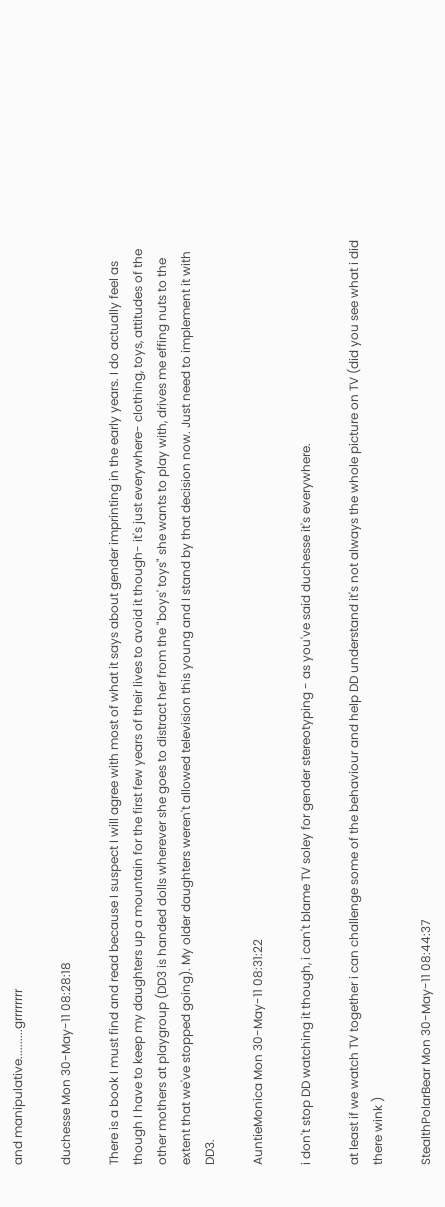and manipulative..........grrrrrrrr

duchesse Mon 30-May-11 08:28:18

There is a book I must find and read because I suspect I will agree with most of what it says about gender imprinting in the early years. I do actually feel as though I have to keep my daughters up a mountain for the first few years of their lives to avoid it though- it's just everywhere- clothing, toys, attitudes of the other mothers at playgroup (DD3 is handed dolls wherever she goes to distract her from the "boys' toys" she wants to play with, drives me effing nuts to the extent that we've stopped going). My older daughters weren't allowed television this young and I stand by that decision now. Just need to implement it with DD3.

AuntieMonica Mon 30-May-11 08:31:22

i don't stop DD watching it though, i can't blame TV soley for gender stereotyping - as you've said duchesse it's everywhere.

at least if we watch TV together i can challenge some of the behaviour and help DD understand it's not always the whole picture on TV (did you see what i did there wink )

StealthPolarBear Mon 30-May-11 08:44:37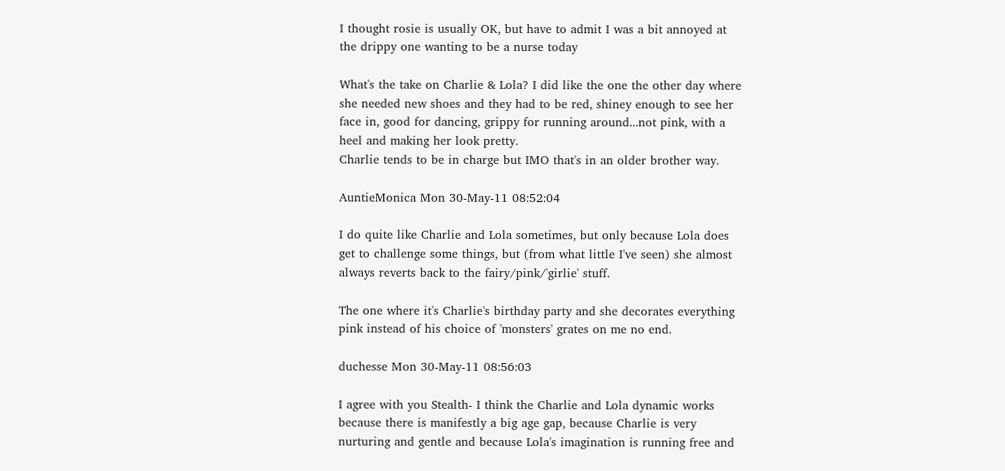I thought rosie is usually OK, but have to admit I was a bit annoyed at the drippy one wanting to be a nurse today

What's the take on Charlie & Lola? I did like the one the other day where she needed new shoes and they had to be red, shiney enough to see her face in, good for dancing, grippy for running around...not pink, with a heel and making her look pretty.
Charlie tends to be in charge but IMO that's in an older brother way.

AuntieMonica Mon 30-May-11 08:52:04

I do quite like Charlie and Lola sometimes, but only because Lola does get to challenge some things, but (from what little I've seen) she almost always reverts back to the fairy/pink/'girlie' stuff.

The one where it's Charlie's birthday party and she decorates everything pink instead of his choice of 'monsters' grates on me no end.

duchesse Mon 30-May-11 08:56:03

I agree with you Stealth- I think the Charlie and Lola dynamic works because there is manifestly a big age gap, because Charlie is very nurturing and gentle and because Lola's imagination is running free and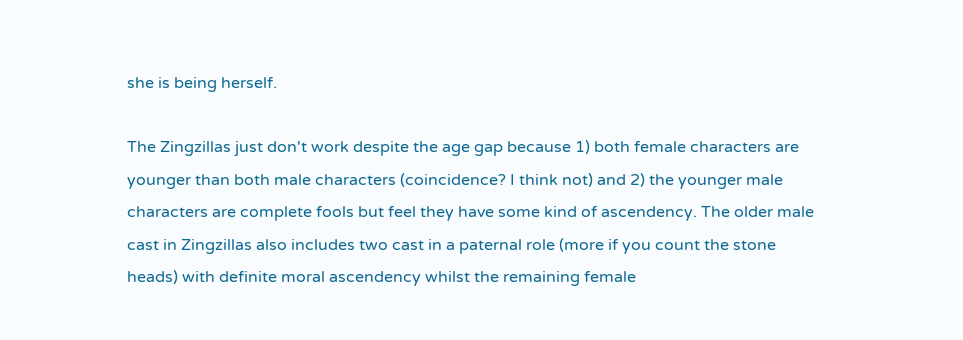she is being herself.

The Zingzillas just don't work despite the age gap because 1) both female characters are younger than both male characters (coincidence? I think not) and 2) the younger male characters are complete fools but feel they have some kind of ascendency. The older male cast in Zingzillas also includes two cast in a paternal role (more if you count the stone heads) with definite moral ascendency whilst the remaining female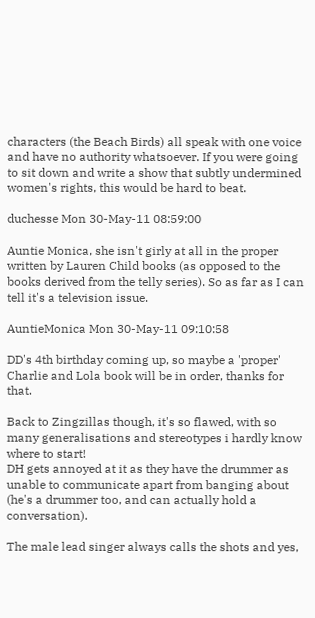characters (the Beach Birds) all speak with one voice and have no authority whatsoever. If you were going to sit down and write a show that subtly undermined women's rights, this would be hard to beat.

duchesse Mon 30-May-11 08:59:00

Auntie Monica, she isn't girly at all in the proper written by Lauren Child books (as opposed to the books derived from the telly series). So as far as I can tell it's a television issue.

AuntieMonica Mon 30-May-11 09:10:58

DD's 4th birthday coming up, so maybe a 'proper' Charlie and Lola book will be in order, thanks for that.

Back to Zingzillas though, it's so flawed, with so many generalisations and stereotypes i hardly know where to start!
DH gets annoyed at it as they have the drummer as unable to communicate apart from banging about (he's a drummer too, and can actually hold a conversation).

The male lead singer always calls the shots and yes,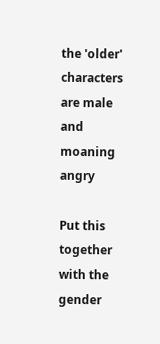the 'older' characters are male and moaning angry

Put this together with the gender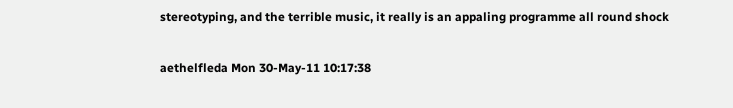stereotyping, and the terrible music, it really is an appaling programme all round shock

aethelfleda Mon 30-May-11 10:17:38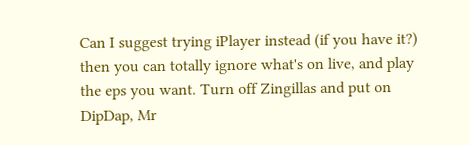Can I suggest trying iPlayer instead (if you have it?) then you can totally ignore what's on live, and play the eps you want. Turn off Zingillas and put on DipDap, Mr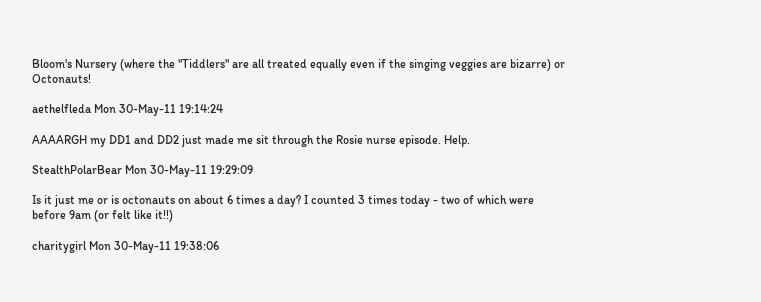Bloom's Nursery (where the "Tiddlers" are all treated equally even if the singing veggies are bizarre) or Octonauts!

aethelfleda Mon 30-May-11 19:14:24

AAAARGH my DD1 and DD2 just made me sit through the Rosie nurse episode. Help.

StealthPolarBear Mon 30-May-11 19:29:09

Is it just me or is octonauts on about 6 times a day? I counted 3 times today - two of which were before 9am (or felt like it!!)

charitygirl Mon 30-May-11 19:38:06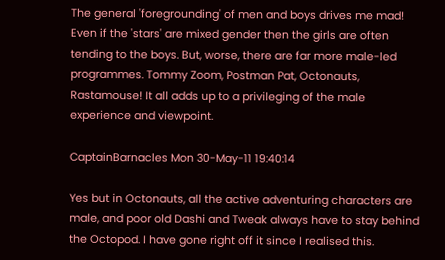The general 'foregrounding' of men and boys drives me mad! Even if the 'stars' are mixed gender then the girls are often tending to the boys. But, worse, there are far more male-led programmes. Tommy Zoom, Postman Pat, Octonauts, Rastamouse! It all adds up to a privileging of the male experience and viewpoint.

CaptainBarnacles Mon 30-May-11 19:40:14

Yes but in Octonauts, all the active adventuring characters are male, and poor old Dashi and Tweak always have to stay behind the Octopod. I have gone right off it since I realised this.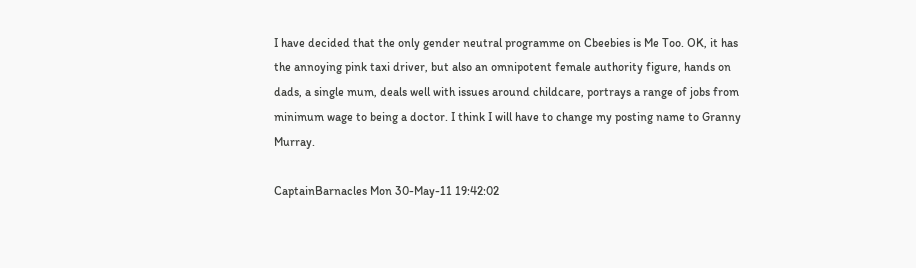I have decided that the only gender neutral programme on Cbeebies is Me Too. OK, it has the annoying pink taxi driver, but also an omnipotent female authority figure, hands on dads, a single mum, deals well with issues around childcare, portrays a range of jobs from minimum wage to being a doctor. I think I will have to change my posting name to Granny Murray.

CaptainBarnacles Mon 30-May-11 19:42:02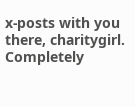x-posts with you there, charitygirl. Completely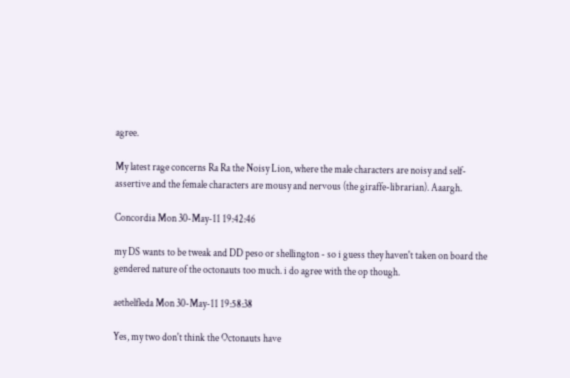agree.

My latest rage concerns Ra Ra the Noisy Lion, where the male characters are noisy and self-assertive and the female characters are mousy and nervous (the giraffe-librarian). Aaargh.

Concordia Mon 30-May-11 19:42:46

my DS wants to be tweak and DD peso or shellington - so i guess they haven't taken on board the gendered nature of the octonauts too much. i do agree with the op though.

aethelfleda Mon 30-May-11 19:58:38

Yes, my two don't think the Octonauts have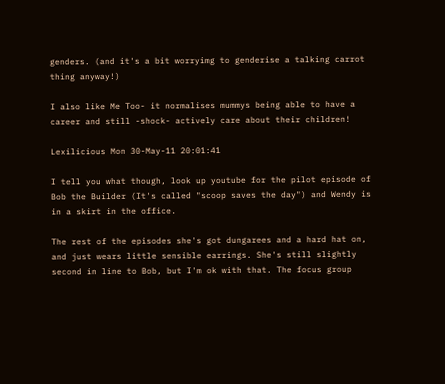genders. (and it's a bit worryimg to genderise a talking carrot thing anyway!)

I also like Me Too- it normalises mummys being able to have a career and still -shock- actively care about their children!

Lexilicious Mon 30-May-11 20:01:41

I tell you what though, look up youtube for the pilot episode of Bob the Builder (It's called "scoop saves the day") and Wendy is in a skirt in the office.

The rest of the episodes she's got dungarees and a hard hat on, and just wears little sensible earrings. She's still slightly second in line to Bob, but I'm ok with that. The focus group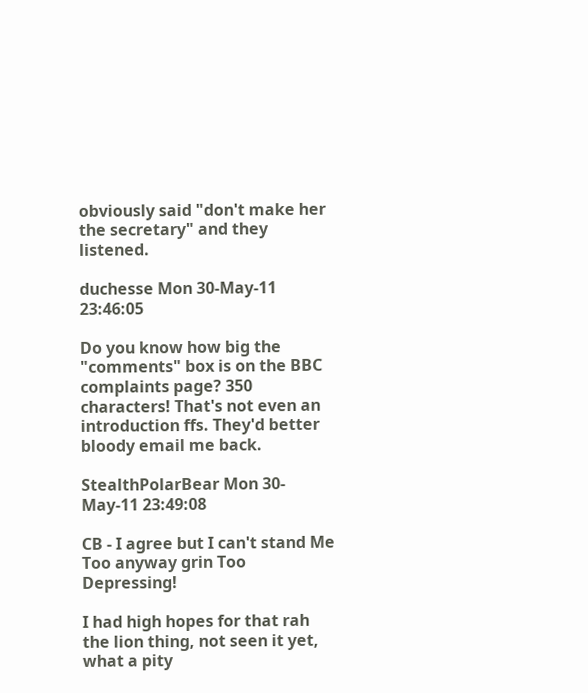obviously said "don't make her the secretary" and they listened.

duchesse Mon 30-May-11 23:46:05

Do you know how big the "comments" box is on the BBC complaints page? 350 characters! That's not even an introduction ffs. They'd better bloody email me back.

StealthPolarBear Mon 30-May-11 23:49:08

CB - I agree but I can't stand Me Too anyway grin Too Depressing!

I had high hopes for that rah the lion thing, not seen it yet, what a pity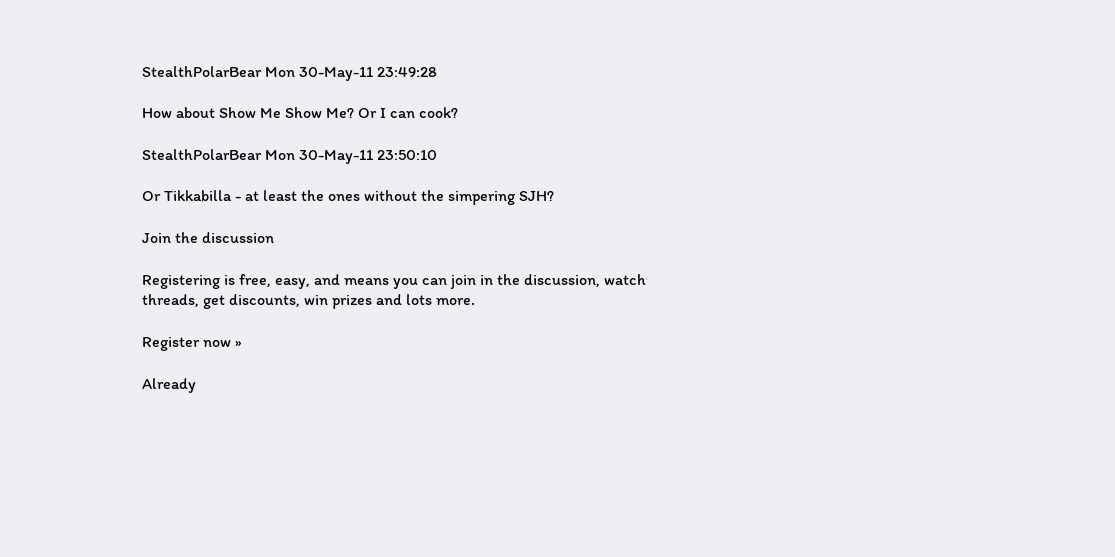StealthPolarBear Mon 30-May-11 23:49:28

How about Show Me Show Me? Or I can cook?

StealthPolarBear Mon 30-May-11 23:50:10

Or Tikkabilla - at least the ones without the simpering SJH?

Join the discussion

Registering is free, easy, and means you can join in the discussion, watch threads, get discounts, win prizes and lots more.

Register now »

Already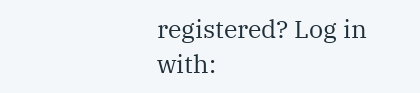registered? Log in with: